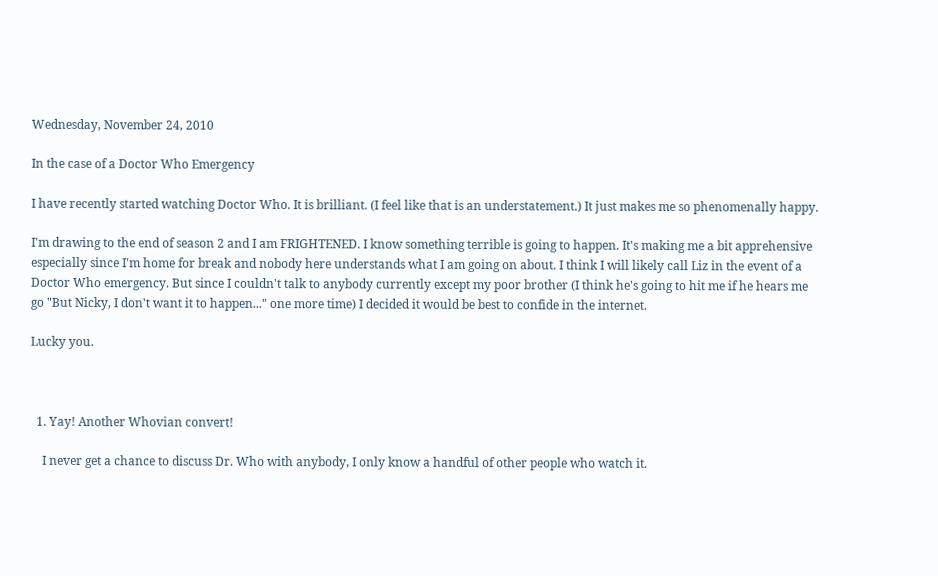Wednesday, November 24, 2010

In the case of a Doctor Who Emergency

I have recently started watching Doctor Who. It is brilliant. (I feel like that is an understatement.) It just makes me so phenomenally happy.

I'm drawing to the end of season 2 and I am FRIGHTENED. I know something terrible is going to happen. It's making me a bit apprehensive especially since I'm home for break and nobody here understands what I am going on about. I think I will likely call Liz in the event of a Doctor Who emergency. But since I couldn't talk to anybody currently except my poor brother (I think he's going to hit me if he hears me go "But Nicky, I don't want it to happen..." one more time) I decided it would be best to confide in the internet.

Lucky you.



  1. Yay! Another Whovian convert!

    I never get a chance to discuss Dr. Who with anybody, I only know a handful of other people who watch it.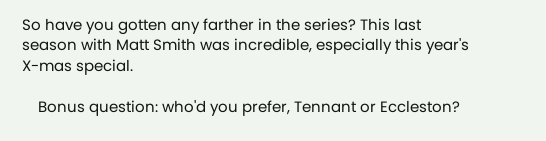So have you gotten any farther in the series? This last season with Matt Smith was incredible, especially this year's X-mas special.

    Bonus question: who'd you prefer, Tennant or Eccleston?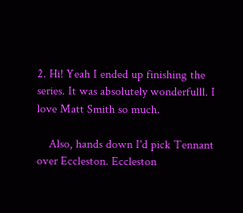2. Hi! Yeah I ended up finishing the series. It was absolutely wonderfulll. I love Matt Smith so much.

    Also, hands down I'd pick Tennant over Eccleston. Eccleston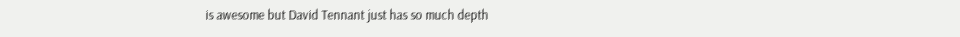is awesome but David Tennant just has so much depth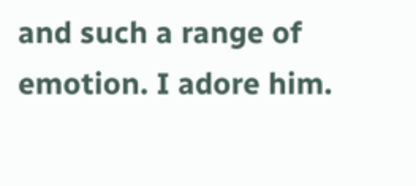and such a range of emotion. I adore him.